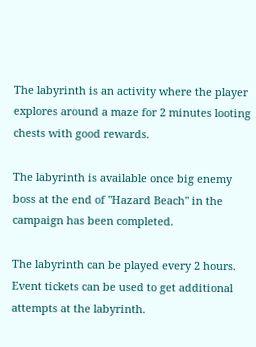The labyrinth is an activity where the player explores around a maze for 2 minutes looting chests with good rewards.

The labyrinth is available once big enemy boss at the end of "Hazard Beach" in the campaign has been completed.

The labyrinth can be played every 2 hours. Event tickets can be used to get additional attempts at the labyrinth.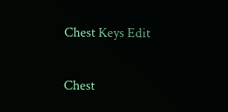Chest Keys Edit

Chest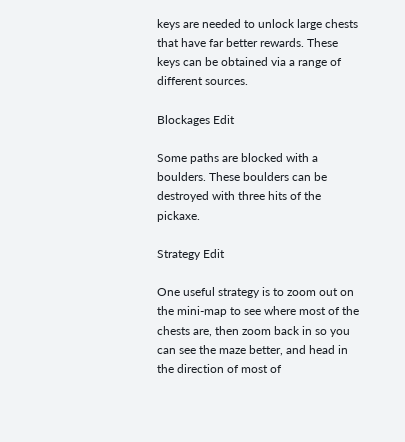keys are needed to unlock large chests that have far better rewards. These keys can be obtained via a range of different sources.

Blockages Edit

Some paths are blocked with a boulders. These boulders can be destroyed with three hits of the pickaxe.

Strategy Edit

One useful strategy is to zoom out on the mini-map to see where most of the chests are, then zoom back in so you can see the maze better, and head in the direction of most of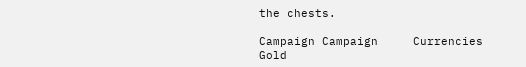the chests.

Campaign Campaign     Currencies Gold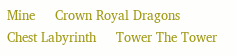Mine     Crown Royal Dragons     Chest Labyrinth     Tower The Tower